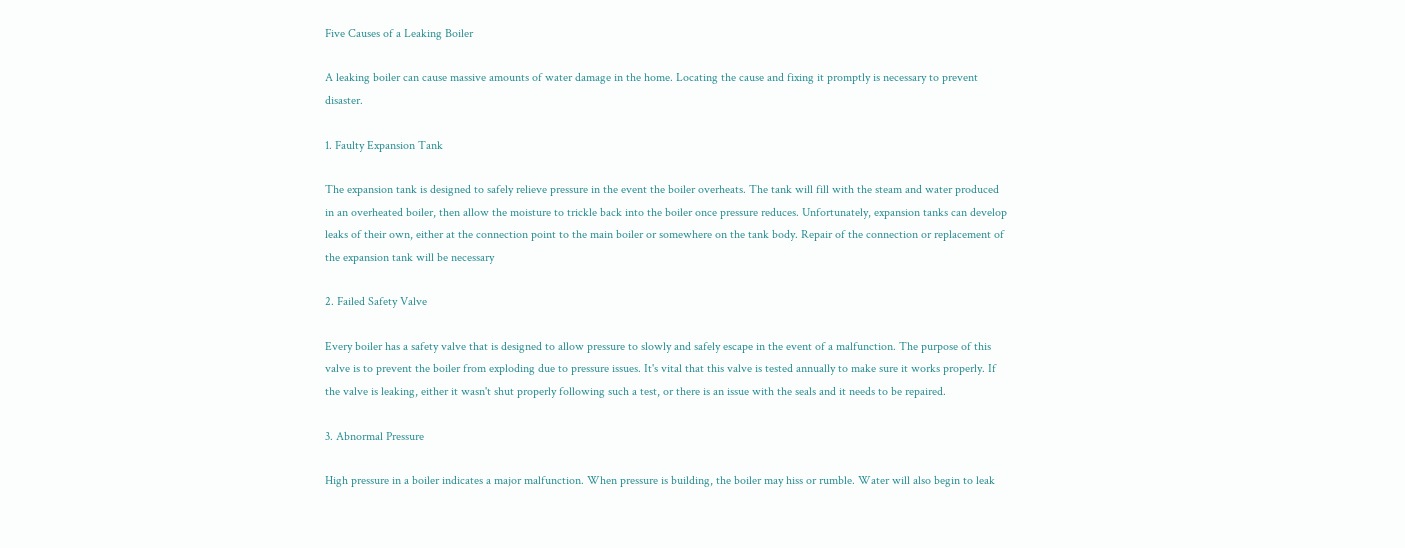Five Causes of a Leaking Boiler

A leaking boiler can cause massive amounts of water damage in the home. Locating the cause and fixing it promptly is necessary to prevent disaster.

1. Faulty Expansion Tank

The expansion tank is designed to safely relieve pressure in the event the boiler overheats. The tank will fill with the steam and water produced in an overheated boiler, then allow the moisture to trickle back into the boiler once pressure reduces. Unfortunately, expansion tanks can develop leaks of their own, either at the connection point to the main boiler or somewhere on the tank body. Repair of the connection or replacement of the expansion tank will be necessary

2. Failed Safety Valve

Every boiler has a safety valve that is designed to allow pressure to slowly and safely escape in the event of a malfunction. The purpose of this valve is to prevent the boiler from exploding due to pressure issues. It's vital that this valve is tested annually to make sure it works properly. If the valve is leaking, either it wasn't shut properly following such a test, or there is an issue with the seals and it needs to be repaired.

3. Abnormal Pressure

High pressure in a boiler indicates a major malfunction. When pressure is building, the boiler may hiss or rumble. Water will also begin to leak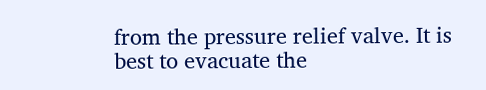from the pressure relief valve. It is best to evacuate the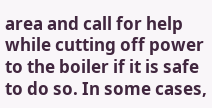area and call for help while cutting off power to the boiler if it is safe to do so. In some cases,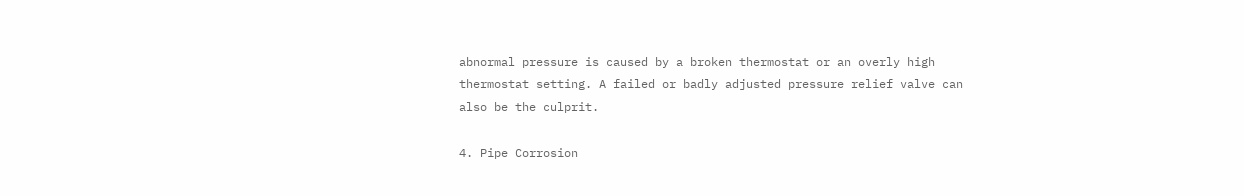abnormal pressure is caused by a broken thermostat or an overly high thermostat setting. A failed or badly adjusted pressure relief valve can also be the culprit.

4. Pipe Corrosion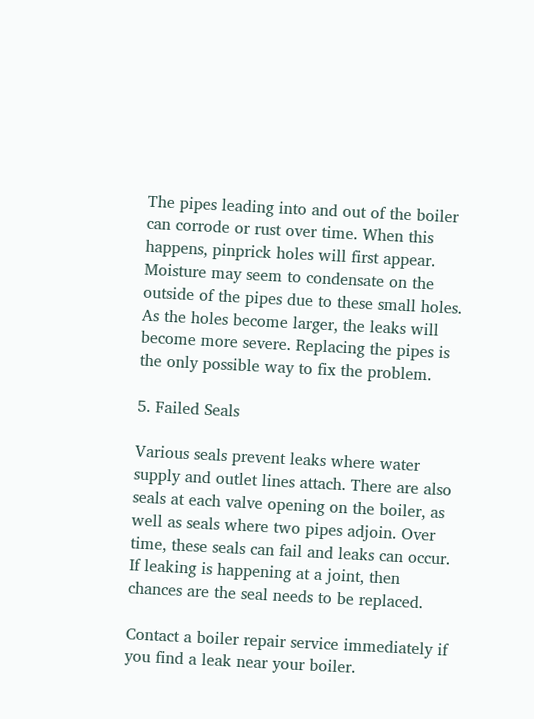The pipes leading into and out of the boiler can corrode or rust over time. When this happens, pinprick holes will first appear. Moisture may seem to condensate on the outside of the pipes due to these small holes. As the holes become larger, the leaks will become more severe. Replacing the pipes is the only possible way to fix the problem.

5. Failed Seals

Various seals prevent leaks where water supply and outlet lines attach. There are also seals at each valve opening on the boiler, as well as seals where two pipes adjoin. Over time, these seals can fail and leaks can occur. If leaking is happening at a joint, then chances are the seal needs to be replaced.

Contact a boiler repair service immediately if you find a leak near your boiler.